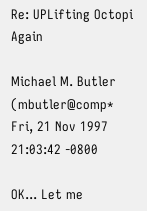Re: UPLifting Octopi Again

Michael M. Butler (mbutler@comp*
Fri, 21 Nov 1997 21:03:42 -0800

OK... Let me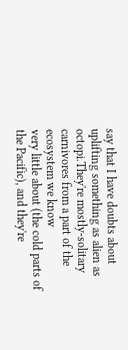say that I have doubts about uplifting something as alien as
octopi.They're mostly-solitary carnivores from a part of the ecosystem we know
very little about (the cold parts of the Pacific), and they're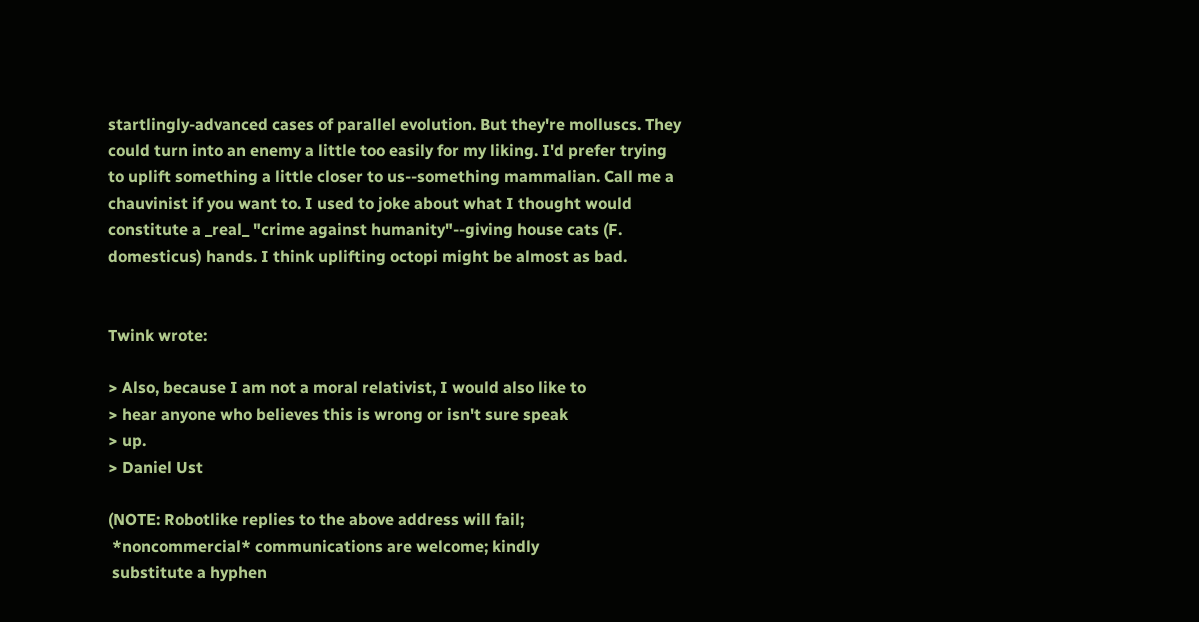startlingly-advanced cases of parallel evolution. But they're molluscs. They
could turn into an enemy a little too easily for my liking. I'd prefer trying
to uplift something a little closer to us--something mammalian. Call me a
chauvinist if you want to. I used to joke about what I thought would
constitute a _real_ "crime against humanity"--giving house cats (F.
domesticus) hands. I think uplifting octopi might be almost as bad.


Twink wrote:

> Also, because I am not a moral relativist, I would also like to
> hear anyone who believes this is wrong or isn't sure speak
> up.
> Daniel Ust

(NOTE: Robotlike replies to the above address will fail;
 *noncommercial* communications are welcome; kindly
 substitute a hyphen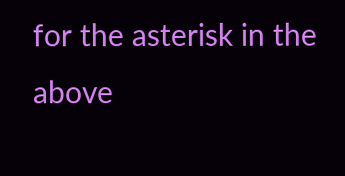for the asterisk in the above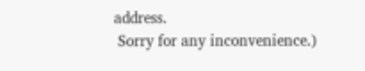address.
 Sorry for any inconvenience.)